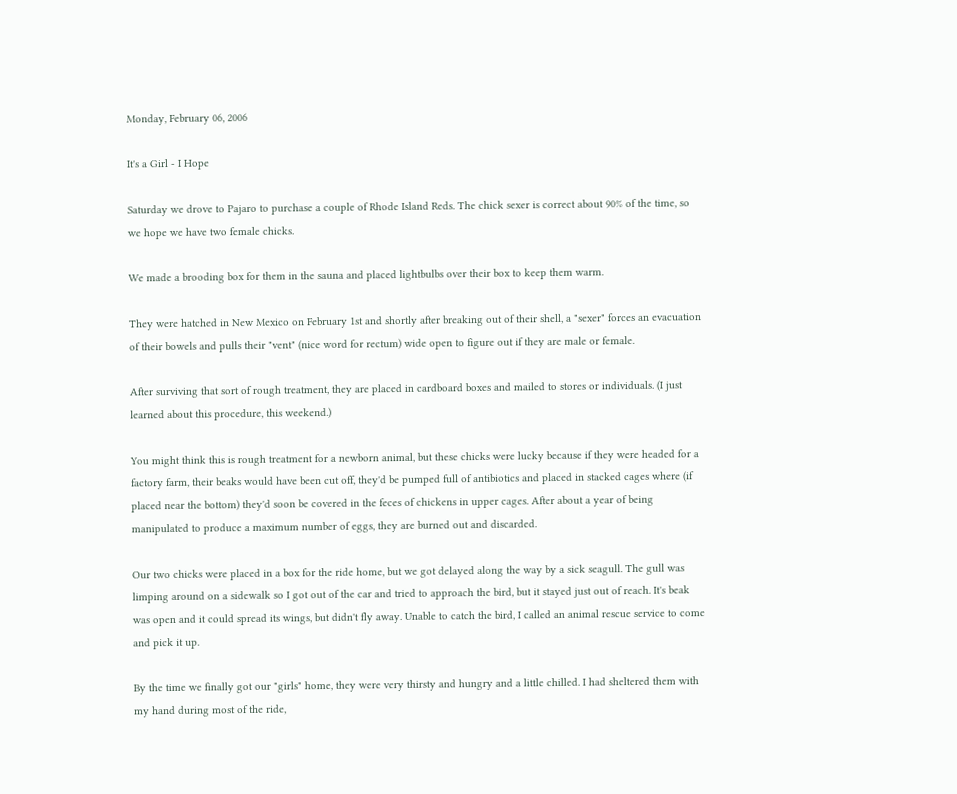Monday, February 06, 2006

It's a Girl - I Hope

Saturday we drove to Pajaro to purchase a couple of Rhode Island Reds. The chick sexer is correct about 90% of the time, so we hope we have two female chicks.

We made a brooding box for them in the sauna and placed lightbulbs over their box to keep them warm.

They were hatched in New Mexico on February 1st and shortly after breaking out of their shell, a "sexer" forces an evacuation of their bowels and pulls their "vent" (nice word for rectum) wide open to figure out if they are male or female.

After surviving that sort of rough treatment, they are placed in cardboard boxes and mailed to stores or individuals. (I just learned about this procedure, this weekend.)

You might think this is rough treatment for a newborn animal, but these chicks were lucky because if they were headed for a factory farm, their beaks would have been cut off, they'd be pumped full of antibiotics and placed in stacked cages where (if placed near the bottom) they'd soon be covered in the feces of chickens in upper cages. After about a year of being manipulated to produce a maximum number of eggs, they are burned out and discarded.

Our two chicks were placed in a box for the ride home, but we got delayed along the way by a sick seagull. The gull was limping around on a sidewalk so I got out of the car and tried to approach the bird, but it stayed just out of reach. It's beak was open and it could spread its wings, but didn't fly away. Unable to catch the bird, I called an animal rescue service to come and pick it up.

By the time we finally got our "girls" home, they were very thirsty and hungry and a little chilled. I had sheltered them with my hand during most of the ride,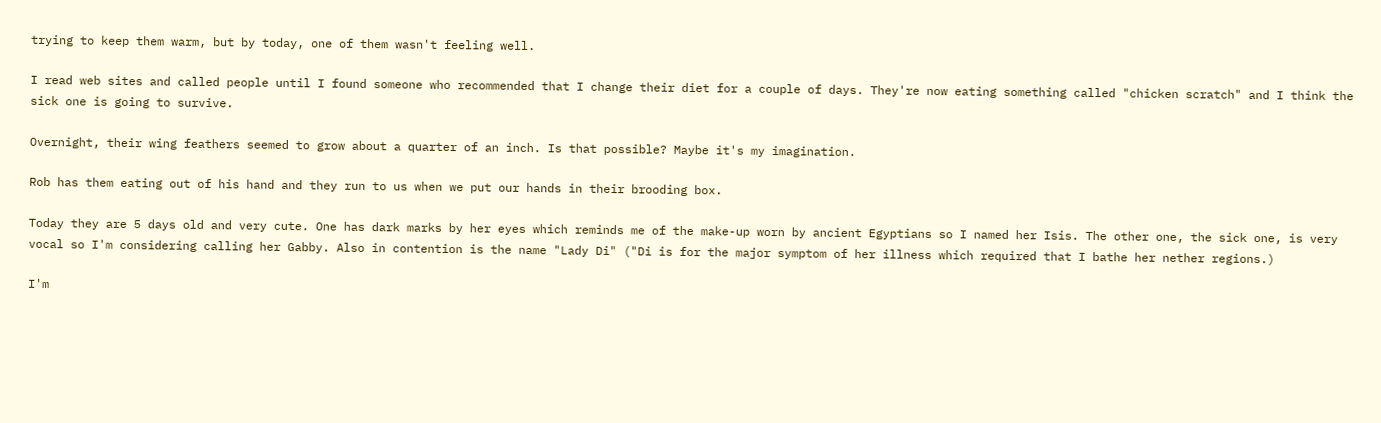trying to keep them warm, but by today, one of them wasn't feeling well.

I read web sites and called people until I found someone who recommended that I change their diet for a couple of days. They're now eating something called "chicken scratch" and I think the sick one is going to survive.

Overnight, their wing feathers seemed to grow about a quarter of an inch. Is that possible? Maybe it's my imagination.

Rob has them eating out of his hand and they run to us when we put our hands in their brooding box.

Today they are 5 days old and very cute. One has dark marks by her eyes which reminds me of the make-up worn by ancient Egyptians so I named her Isis. The other one, the sick one, is very vocal so I'm considering calling her Gabby. Also in contention is the name "Lady Di" ("Di is for the major symptom of her illness which required that I bathe her nether regions.)

I'm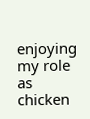enjoying my role as chicken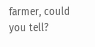farmer, could you tell?